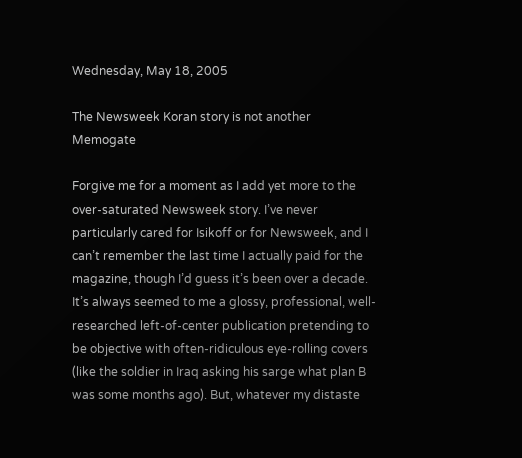Wednesday, May 18, 2005

The Newsweek Koran story is not another Memogate

Forgive me for a moment as I add yet more to the over-saturated Newsweek story. I’ve never particularly cared for Isikoff or for Newsweek, and I can’t remember the last time I actually paid for the magazine, though I’d guess it’s been over a decade. It’s always seemed to me a glossy, professional, well-researched left-of-center publication pretending to be objective with often-ridiculous eye-rolling covers (like the soldier in Iraq asking his sarge what plan B was some months ago). But, whatever my distaste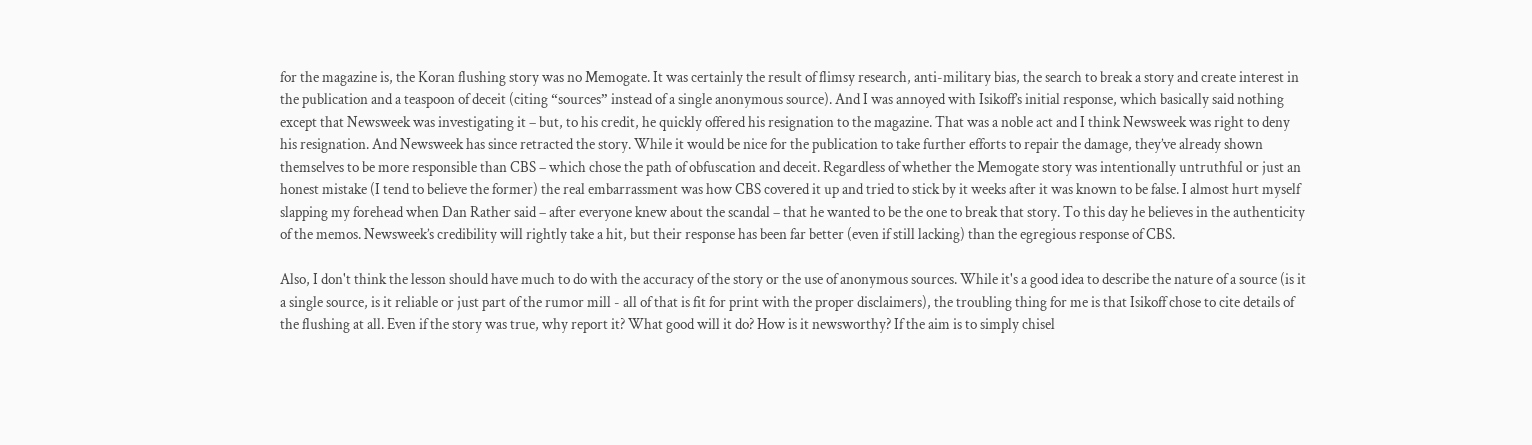for the magazine is, the Koran flushing story was no Memogate. It was certainly the result of flimsy research, anti-military bias, the search to break a story and create interest in the publication and a teaspoon of deceit (citing “sources” instead of a single anonymous source). And I was annoyed with Isikoff’s initial response, which basically said nothing except that Newsweek was investigating it – but, to his credit, he quickly offered his resignation to the magazine. That was a noble act and I think Newsweek was right to deny his resignation. And Newsweek has since retracted the story. While it would be nice for the publication to take further efforts to repair the damage, they’ve already shown themselves to be more responsible than CBS – which chose the path of obfuscation and deceit. Regardless of whether the Memogate story was intentionally untruthful or just an honest mistake (I tend to believe the former) the real embarrassment was how CBS covered it up and tried to stick by it weeks after it was known to be false. I almost hurt myself slapping my forehead when Dan Rather said – after everyone knew about the scandal – that he wanted to be the one to break that story. To this day he believes in the authenticity of the memos. Newsweek’s credibility will rightly take a hit, but their response has been far better (even if still lacking) than the egregious response of CBS.

Also, I don't think the lesson should have much to do with the accuracy of the story or the use of anonymous sources. While it's a good idea to describe the nature of a source (is it a single source, is it reliable or just part of the rumor mill - all of that is fit for print with the proper disclaimers), the troubling thing for me is that Isikoff chose to cite details of the flushing at all. Even if the story was true, why report it? What good will it do? How is it newsworthy? If the aim is to simply chisel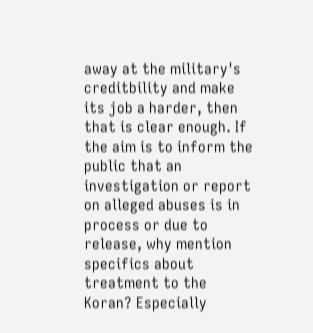away at the military's creditbility and make its job a harder, then that is clear enough. If the aim is to inform the public that an investigation or report on alleged abuses is in process or due to release, why mention specifics about treatment to the Koran? Especially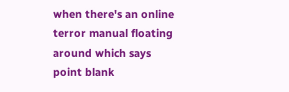when there's an online terror manual floating around which says point blank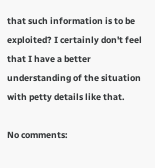that such information is to be exploited? I certainly don't feel that I have a better understanding of the situation with petty details like that.

No comments: